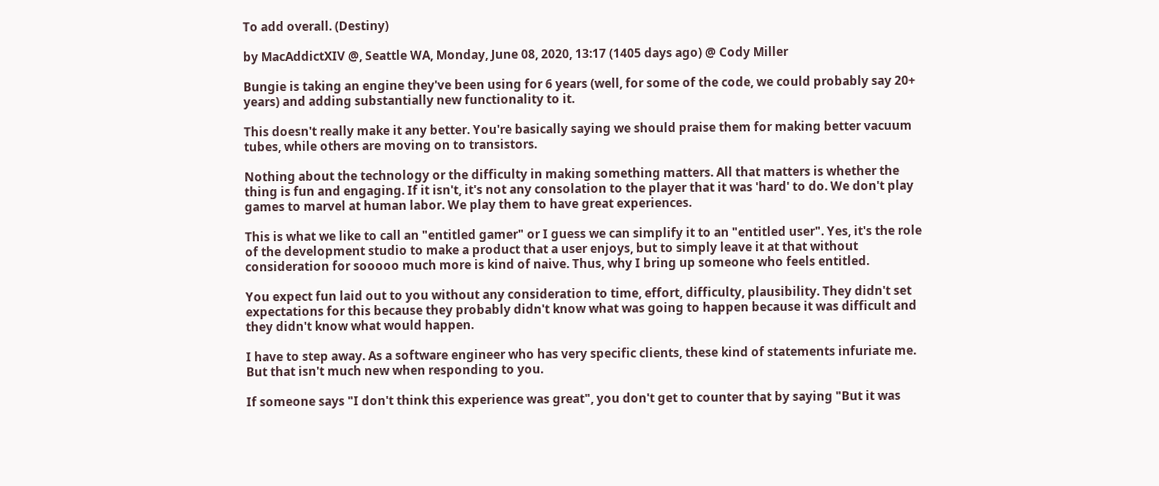To add overall. (Destiny)

by MacAddictXIV @, Seattle WA, Monday, June 08, 2020, 13:17 (1405 days ago) @ Cody Miller

Bungie is taking an engine they've been using for 6 years (well, for some of the code, we could probably say 20+ years) and adding substantially new functionality to it.

This doesn't really make it any better. You're basically saying we should praise them for making better vacuum tubes, while others are moving on to transistors.

Nothing about the technology or the difficulty in making something matters. All that matters is whether the thing is fun and engaging. If it isn't, it's not any consolation to the player that it was 'hard' to do. We don't play games to marvel at human labor. We play them to have great experiences.

This is what we like to call an "entitled gamer" or I guess we can simplify it to an "entitled user". Yes, it's the role of the development studio to make a product that a user enjoys, but to simply leave it at that without consideration for sooooo much more is kind of naive. Thus, why I bring up someone who feels entitled.

You expect fun laid out to you without any consideration to time, effort, difficulty, plausibility. They didn't set expectations for this because they probably didn't know what was going to happen because it was difficult and they didn't know what would happen.

I have to step away. As a software engineer who has very specific clients, these kind of statements infuriate me. But that isn't much new when responding to you.

If someone says "I don't think this experience was great", you don't get to counter that by saying "But it was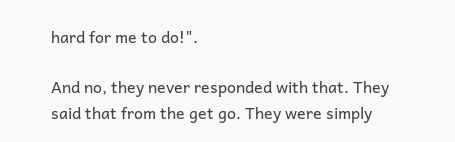hard for me to do!".

And no, they never responded with that. They said that from the get go. They were simply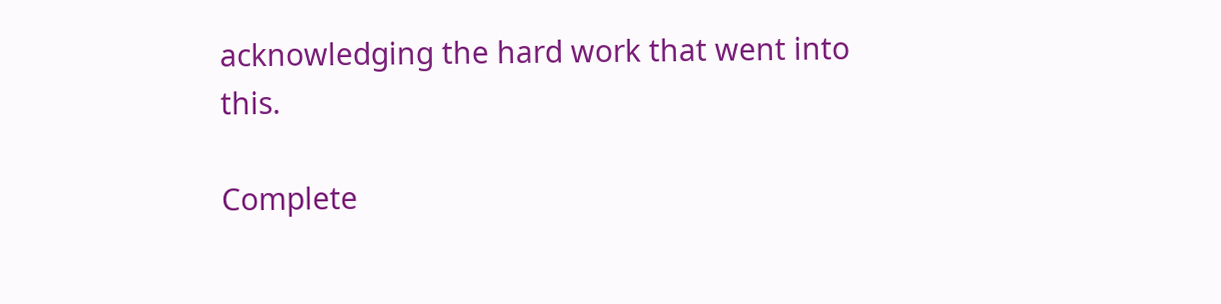acknowledging the hard work that went into this.

Complete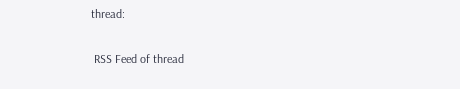thread:

 RSS Feed of thread